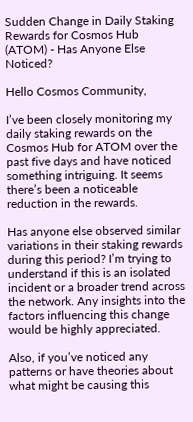Sudden Change in Daily Staking Rewards for Cosmos Hub (ATOM) - Has Anyone Else Noticed?

Hello Cosmos Community,

I’ve been closely monitoring my daily staking rewards on the Cosmos Hub for ATOM over the past five days and have noticed something intriguing. It seems there’s been a noticeable reduction in the rewards.

Has anyone else observed similar variations in their staking rewards during this period? I’m trying to understand if this is an isolated incident or a broader trend across the network. Any insights into the factors influencing this change would be highly appreciated.

Also, if you’ve noticed any patterns or have theories about what might be causing this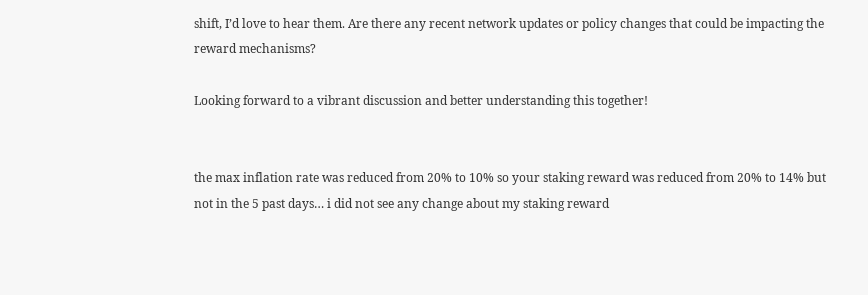shift, I’d love to hear them. Are there any recent network updates or policy changes that could be impacting the reward mechanisms?

Looking forward to a vibrant discussion and better understanding this together!


the max inflation rate was reduced from 20% to 10% so your staking reward was reduced from 20% to 14% but not in the 5 past days… i did not see any change about my staking reward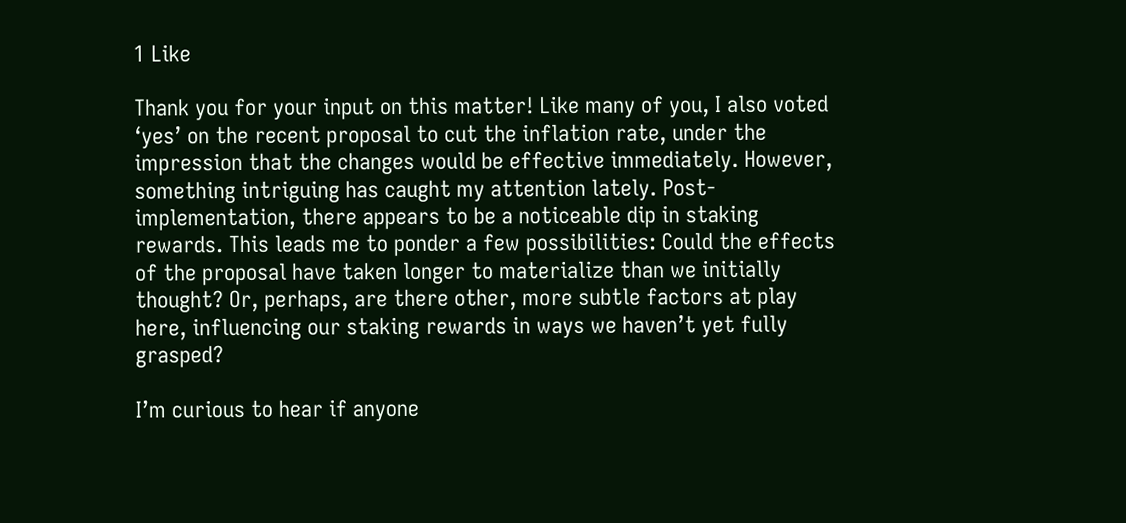1 Like

Thank you for your input on this matter! Like many of you, I also voted ‘yes’ on the recent proposal to cut the inflation rate, under the impression that the changes would be effective immediately. However, something intriguing has caught my attention lately. Post-implementation, there appears to be a noticeable dip in staking rewards. This leads me to ponder a few possibilities: Could the effects of the proposal have taken longer to materialize than we initially thought? Or, perhaps, are there other, more subtle factors at play here, influencing our staking rewards in ways we haven’t yet fully grasped?

I’m curious to hear if anyone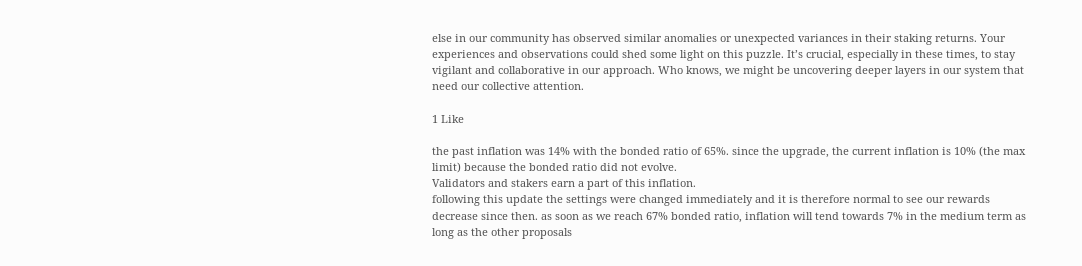else in our community has observed similar anomalies or unexpected variances in their staking returns. Your experiences and observations could shed some light on this puzzle. It’s crucial, especially in these times, to stay vigilant and collaborative in our approach. Who knows, we might be uncovering deeper layers in our system that need our collective attention.

1 Like

the past inflation was 14% with the bonded ratio of 65%. since the upgrade, the current inflation is 10% (the max limit) because the bonded ratio did not evolve.
Validators and stakers earn a part of this inflation.
following this update the settings were changed immediately and it is therefore normal to see our rewards decrease since then. as soon as we reach 67% bonded ratio, inflation will tend towards 7% in the medium term as long as the other proposals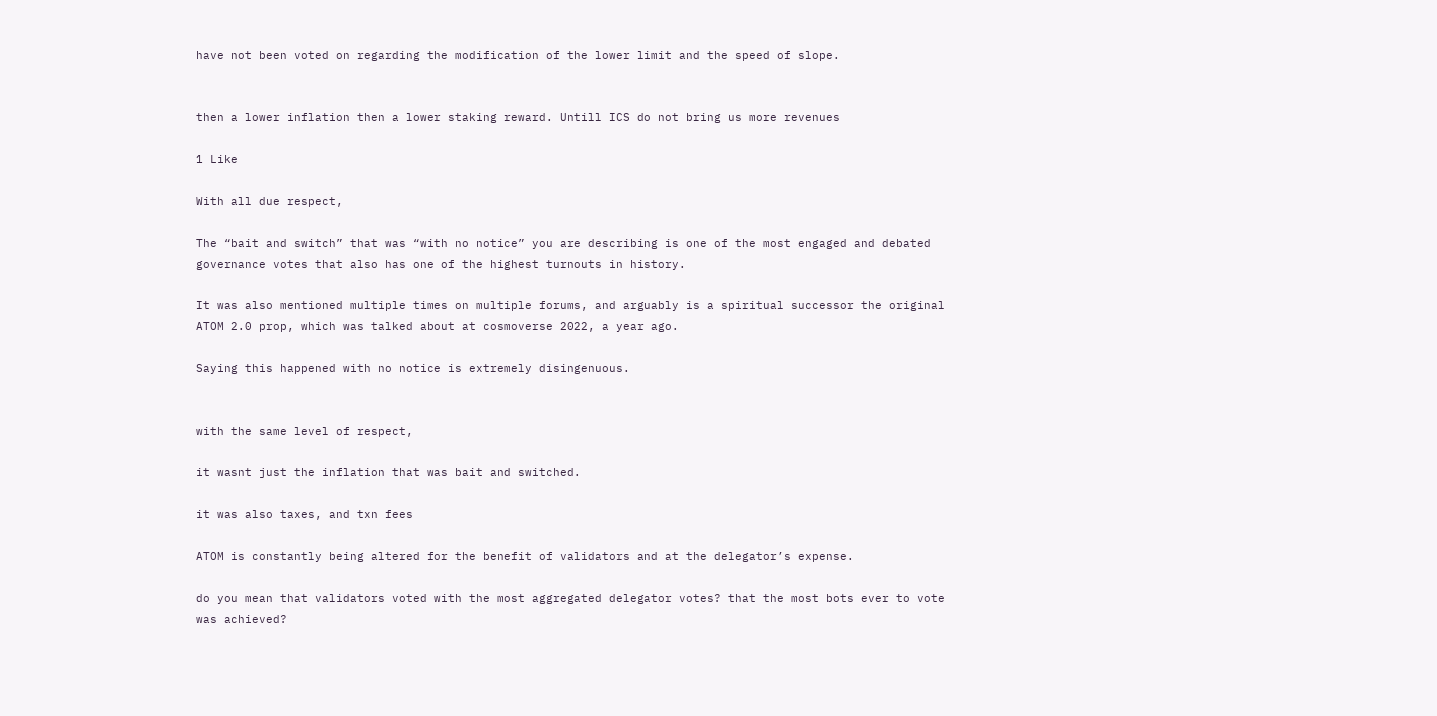have not been voted on regarding the modification of the lower limit and the speed of slope.


then a lower inflation then a lower staking reward. Untill ICS do not bring us more revenues

1 Like

With all due respect,

The “bait and switch” that was “with no notice” you are describing is one of the most engaged and debated governance votes that also has one of the highest turnouts in history.

It was also mentioned multiple times on multiple forums, and arguably is a spiritual successor the original ATOM 2.0 prop, which was talked about at cosmoverse 2022, a year ago.

Saying this happened with no notice is extremely disingenuous.


with the same level of respect,

it wasnt just the inflation that was bait and switched.

it was also taxes, and txn fees

ATOM is constantly being altered for the benefit of validators and at the delegator’s expense.

do you mean that validators voted with the most aggregated delegator votes? that the most bots ever to vote was achieved?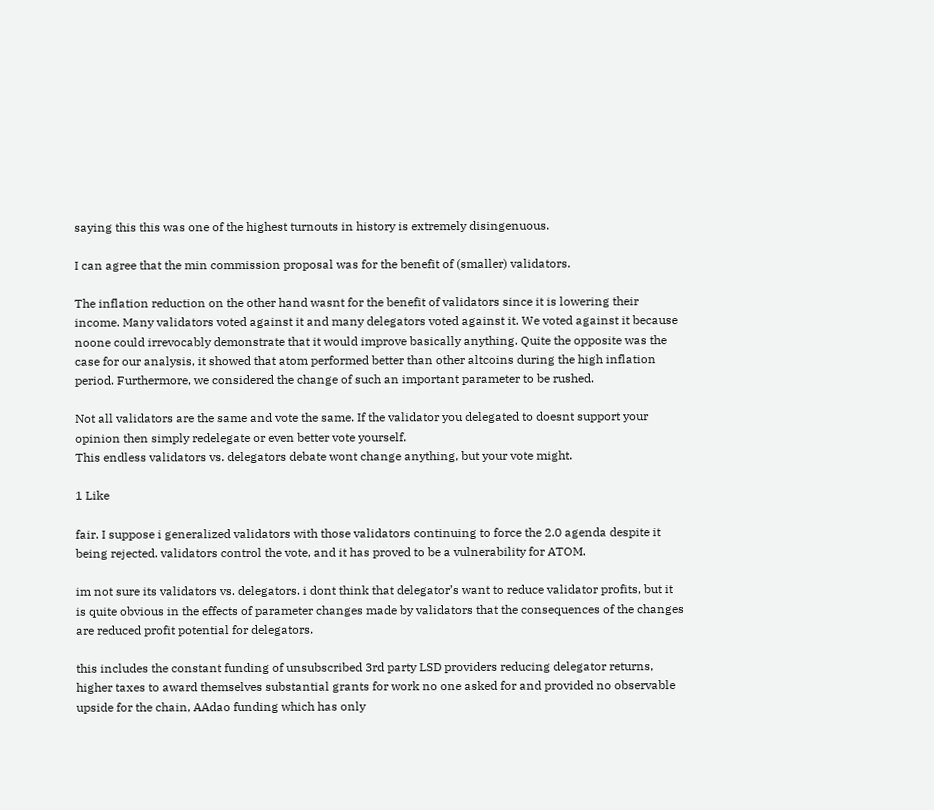saying this this was one of the highest turnouts in history is extremely disingenuous.

I can agree that the min commission proposal was for the benefit of (smaller) validators.

The inflation reduction on the other hand wasnt for the benefit of validators since it is lowering their income. Many validators voted against it and many delegators voted against it. We voted against it because noone could irrevocably demonstrate that it would improve basically anything. Quite the opposite was the case for our analysis, it showed that atom performed better than other altcoins during the high inflation period. Furthermore, we considered the change of such an important parameter to be rushed.

Not all validators are the same and vote the same. If the validator you delegated to doesnt support your opinion then simply redelegate or even better vote yourself.
This endless validators vs. delegators debate wont change anything, but your vote might.

1 Like

fair. I suppose i generalized validators with those validators continuing to force the 2.0 agenda despite it being rejected. validators control the vote, and it has proved to be a vulnerability for ATOM.

im not sure its validators vs. delegators. i dont think that delegator’s want to reduce validator profits, but it is quite obvious in the effects of parameter changes made by validators that the consequences of the changes are reduced profit potential for delegators.

this includes the constant funding of unsubscribed 3rd party LSD providers reducing delegator returns, higher taxes to award themselves substantial grants for work no one asked for and provided no observable upside for the chain, AAdao funding which has only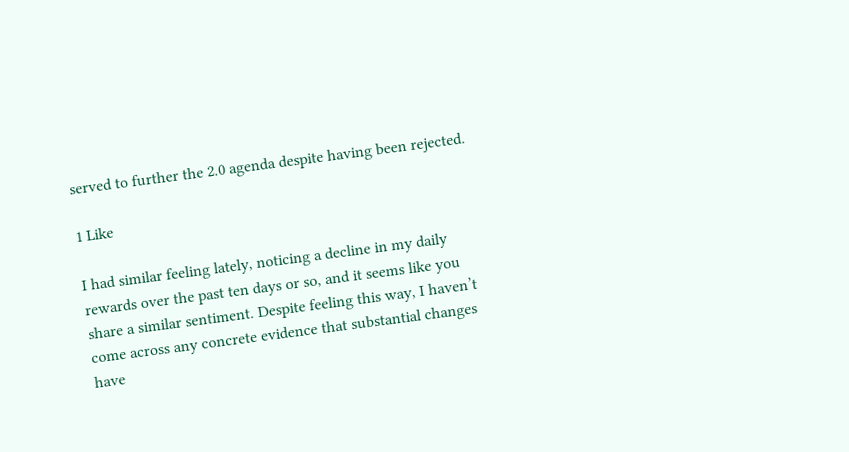served to further the 2.0 agenda despite having been rejected.

1 Like

I had similar feeling lately, noticing a decline in my daily rewards over the past ten days or so, and it seems like you share a similar sentiment. Despite feeling this way, I haven’t come across any concrete evidence that substantial changes have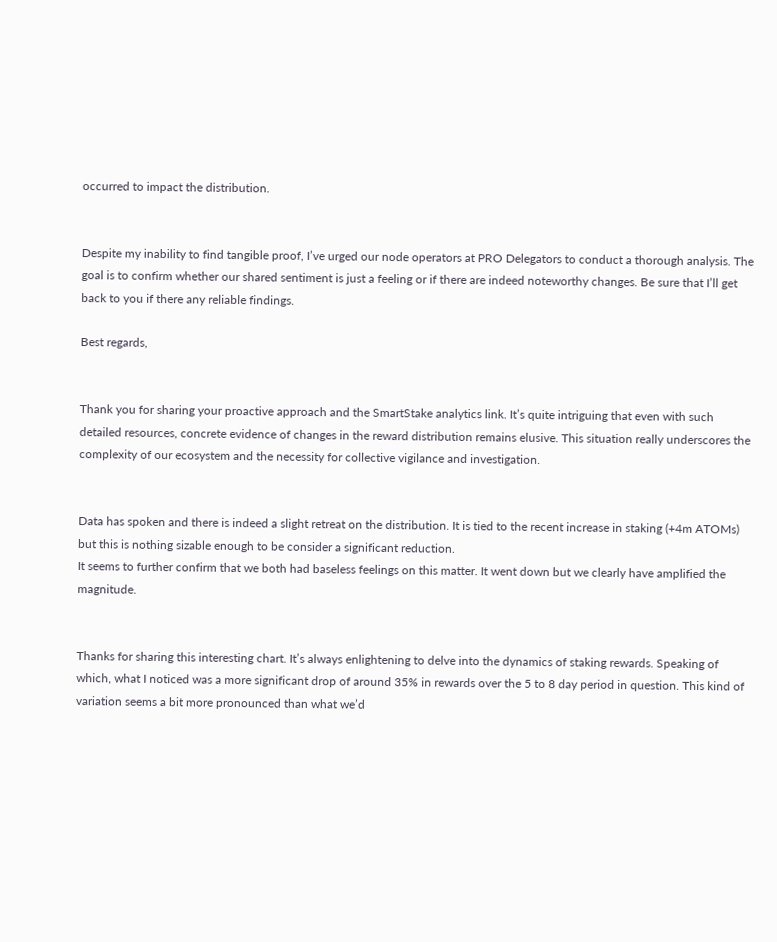occurred to impact the distribution.


Despite my inability to find tangible proof, I’ve urged our node operators at PRO Delegators to conduct a thorough analysis. The goal is to confirm whether our shared sentiment is just a feeling or if there are indeed noteworthy changes. Be sure that I’ll get back to you if there any reliable findings.

Best regards,


Thank you for sharing your proactive approach and the SmartStake analytics link. It’s quite intriguing that even with such detailed resources, concrete evidence of changes in the reward distribution remains elusive. This situation really underscores the complexity of our ecosystem and the necessity for collective vigilance and investigation.


Data has spoken and there is indeed a slight retreat on the distribution. It is tied to the recent increase in staking (+4m ATOMs) but this is nothing sizable enough to be consider a significant reduction.
It seems to further confirm that we both had baseless feelings on this matter. It went down but we clearly have amplified the magnitude.


Thanks for sharing this interesting chart. It’s always enlightening to delve into the dynamics of staking rewards. Speaking of which, what I noticed was a more significant drop of around 35% in rewards over the 5 to 8 day period in question. This kind of variation seems a bit more pronounced than what we’d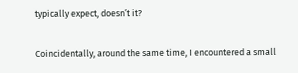typically expect, doesn’t it?

Coincidentally, around the same time, I encountered a small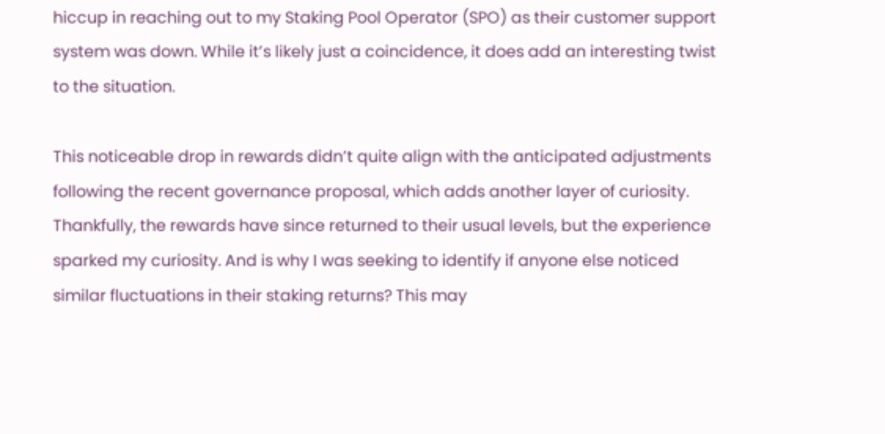hiccup in reaching out to my Staking Pool Operator (SPO) as their customer support system was down. While it’s likely just a coincidence, it does add an interesting twist to the situation.

This noticeable drop in rewards didn’t quite align with the anticipated adjustments following the recent governance proposal, which adds another layer of curiosity. Thankfully, the rewards have since returned to their usual levels, but the experience sparked my curiosity. And is why I was seeking to identify if anyone else noticed similar fluctuations in their staking returns? This may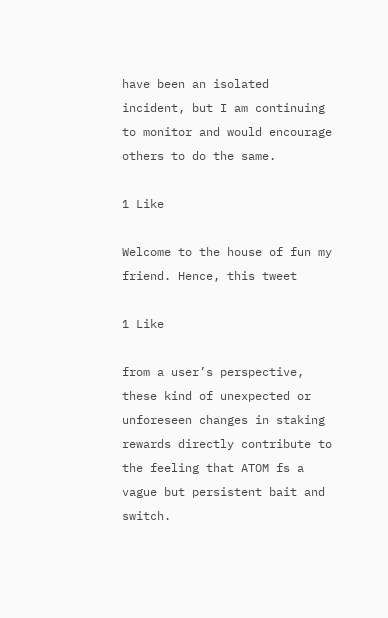have been an isolated incident, but I am continuing to monitor and would encourage others to do the same.

1 Like

Welcome to the house of fun my friend. Hence, this tweet

1 Like

from a user’s perspective, these kind of unexpected or unforeseen changes in staking rewards directly contribute to the feeling that ATOM fs a vague but persistent bait and switch.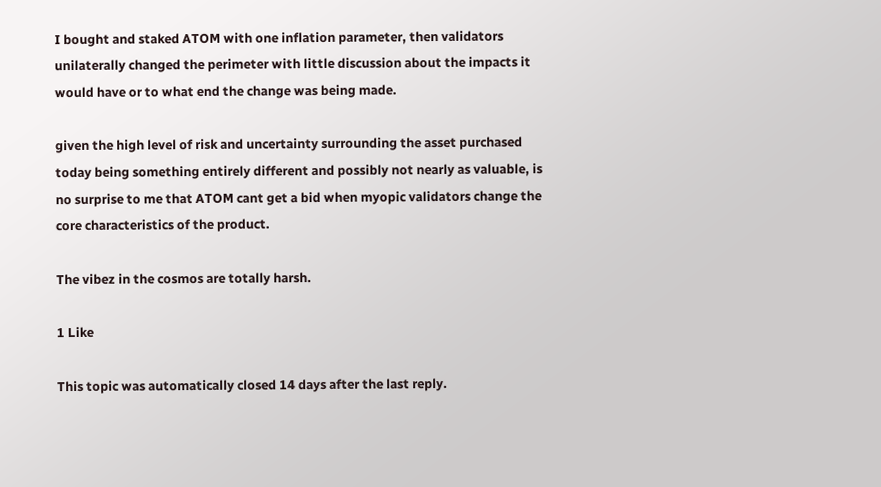I bought and staked ATOM with one inflation parameter, then validators unilaterally changed the perimeter with little discussion about the impacts it would have or to what end the change was being made.

given the high level of risk and uncertainty surrounding the asset purchased today being something entirely different and possibly not nearly as valuable, is no surprise to me that ATOM cant get a bid when myopic validators change the core characteristics of the product.

The vibez in the cosmos are totally harsh.

1 Like

This topic was automatically closed 14 days after the last reply.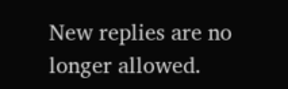New replies are no longer allowed.